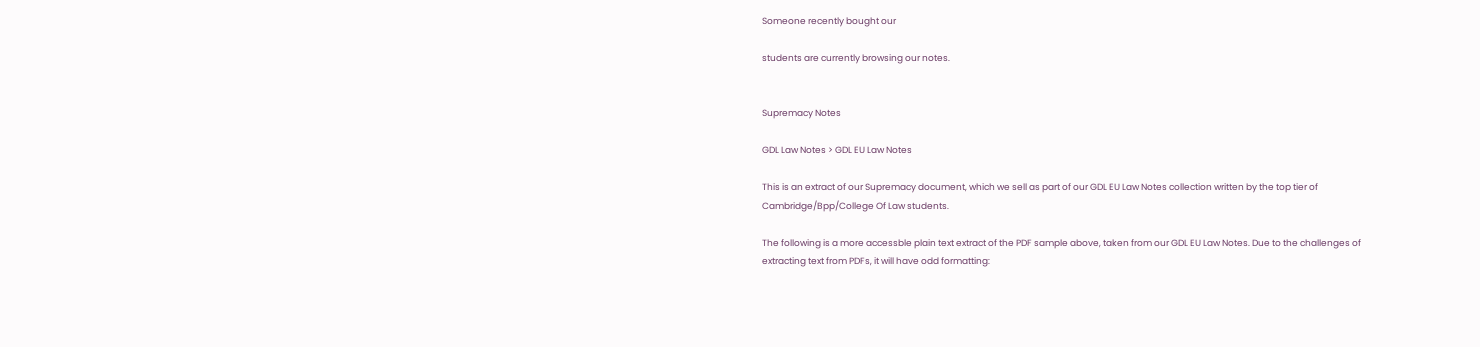Someone recently bought our

students are currently browsing our notes.


Supremacy Notes

GDL Law Notes > GDL EU Law Notes

This is an extract of our Supremacy document, which we sell as part of our GDL EU Law Notes collection written by the top tier of Cambridge/Bpp/College Of Law students.

The following is a more accessble plain text extract of the PDF sample above, taken from our GDL EU Law Notes. Due to the challenges of extracting text from PDFs, it will have odd formatting: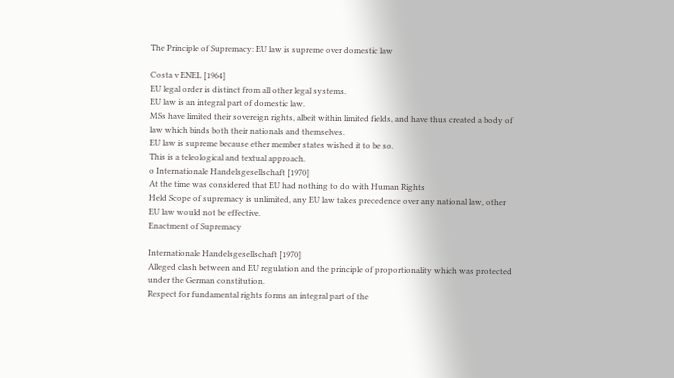The Principle of Supremacy: EU law is supreme over domestic law

Costa v ENEL [1964]
EU legal order is distinct from all other legal systems.
EU law is an integral part of domestic law.
MSs have limited their sovereign rights, albeit within limited fields, and have thus created a body of law which binds both their nationals and themselves.
EU law is supreme because ether member states wished it to be so.
This is a teleological and textual approach.
o Internationale Handelsgesellschaft [1970]
At the time was considered that EU had nothing to do with Human Rights
Held Scope of supremacy is unlimited, any EU law takes precedence over any national law, other EU law would not be effective.
Enactment of Supremacy

Internationale Handelsgesellschaft [1970]
Alleged clash between and EU regulation and the principle of proportionality which was protected under the German constitution.
Respect for fundamental rights forms an integral part of the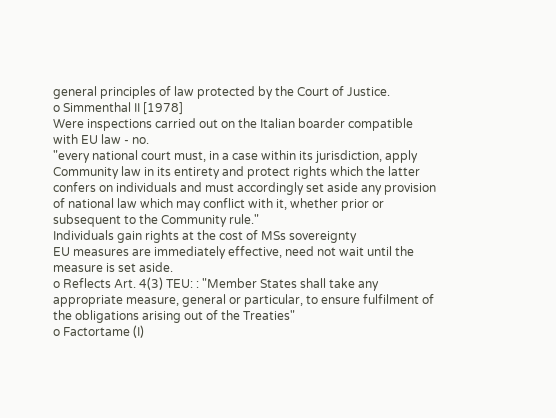general principles of law protected by the Court of Justice.
o Simmenthal II [1978]
Were inspections carried out on the Italian boarder compatible with EU law - no.
"every national court must, in a case within its jurisdiction, apply Community law in its entirety and protect rights which the latter confers on individuals and must accordingly set aside any provision of national law which may conflict with it, whether prior or subsequent to the Community rule."
Individuals gain rights at the cost of MSs sovereignty
EU measures are immediately effective, need not wait until the measure is set aside.
o Reflects Art. 4(3) TEU: : "Member States shall take any appropriate measure, general or particular, to ensure fulfilment of the obligations arising out of the Treaties"
o Factortame (I)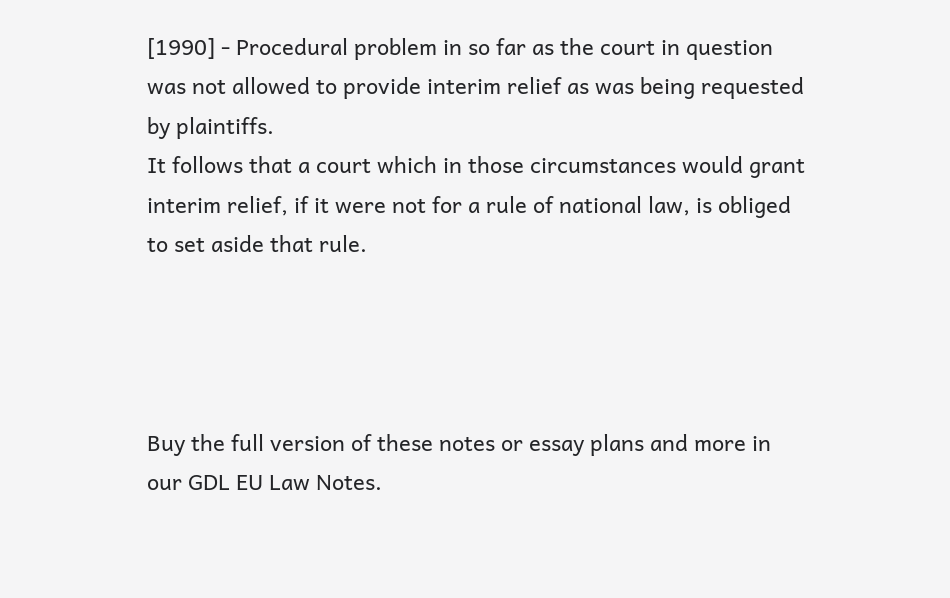[1990] - Procedural problem in so far as the court in question was not allowed to provide interim relief as was being requested by plaintiffs.
It follows that a court which in those circumstances would grant interim relief, if it were not for a rule of national law, is obliged to set aside that rule.




Buy the full version of these notes or essay plans and more in our GDL EU Law Notes.